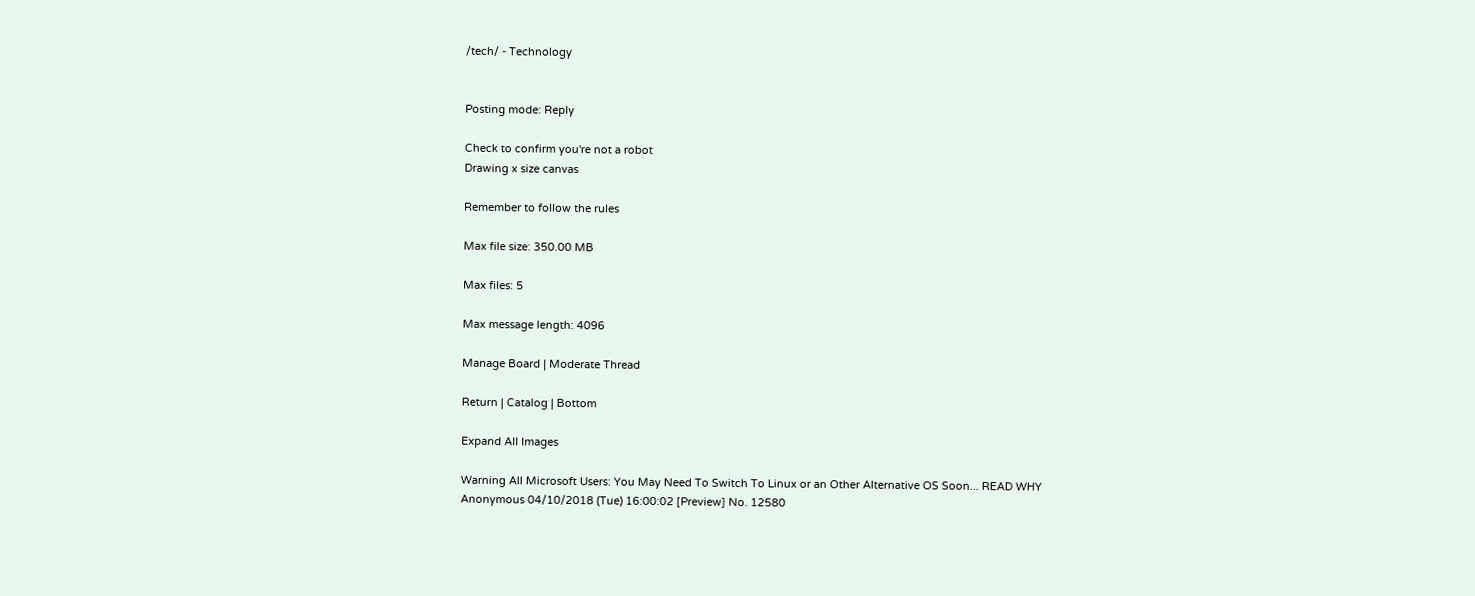/tech/ - Technology


Posting mode: Reply

Check to confirm you're not a robot
Drawing x size canvas

Remember to follow the rules

Max file size: 350.00 MB

Max files: 5

Max message length: 4096

Manage Board | Moderate Thread

Return | Catalog | Bottom

Expand All Images

Warning All Microsoft Users: You May Need To Switch To Linux or an Other Alternative OS Soon... READ WHY Anonymous 04/10/2018 (Tue) 16:00:02 [Preview] No. 12580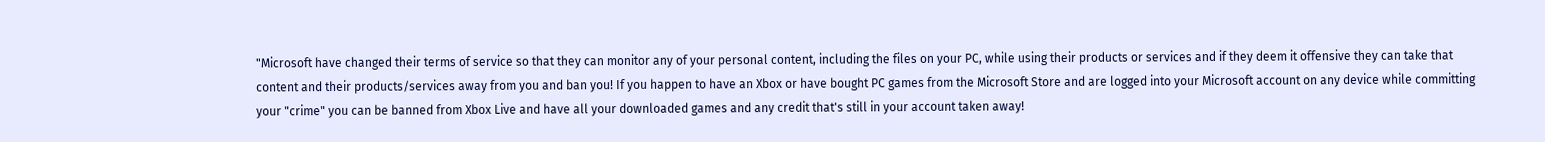"Microsoft have changed their terms of service so that they can monitor any of your personal content, including the files on your PC, while using their products or services and if they deem it offensive they can take that content and their products/services away from you and ban you! If you happen to have an Xbox or have bought PC games from the Microsoft Store and are logged into your Microsoft account on any device while committing your "crime" you can be banned from Xbox Live and have all your downloaded games and any credit that's still in your account taken away!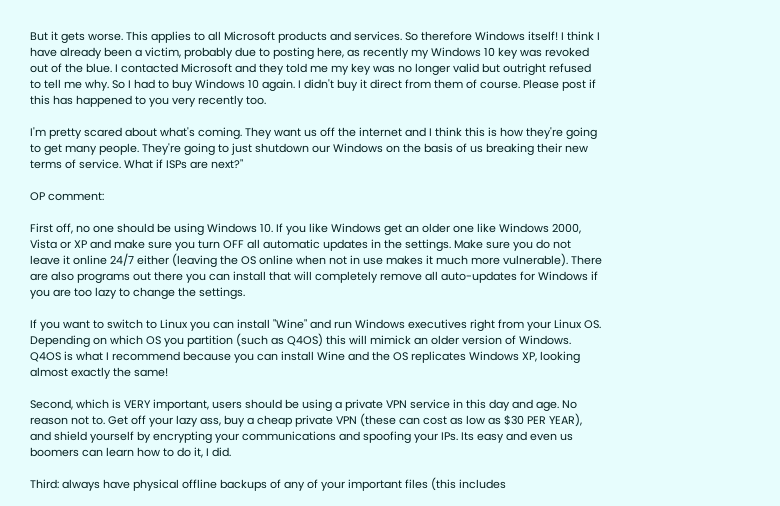But it gets worse. This applies to all Microsoft products and services. So therefore Windows itself! I think I have already been a victim, probably due to posting here, as recently my Windows 10 key was revoked out of the blue. I contacted Microsoft and they told me my key was no longer valid but outright refused to tell me why. So I had to buy Windows 10 again. I didn't buy it direct from them of course. Please post if this has happened to you very recently too.

I'm pretty scared about what's coming. They want us off the internet and I think this is how they're going to get many people. They're going to just shutdown our Windows on the basis of us breaking their new terms of service. What if ISPs are next?"

OP comment:

First off, no one should be using Windows 10. If you like Windows get an older one like Windows 2000, Vista or XP and make sure you turn OFF all automatic updates in the settings. Make sure you do not leave it online 24/7 either (leaving the OS online when not in use makes it much more vulnerable). There are also programs out there you can install that will completely remove all auto-updates for Windows if you are too lazy to change the settings.

If you want to switch to Linux you can install "Wine" and run Windows executives right from your Linux OS. Depending on which OS you partition (such as Q4OS) this will mimick an older version of Windows. Q4OS is what I recommend because you can install Wine and the OS replicates Windows XP, looking almost exactly the same!

Second, which is VERY important, users should be using a private VPN service in this day and age. No reason not to. Get off your lazy ass, buy a cheap private VPN (these can cost as low as $30 PER YEAR), and shield yourself by encrypting your communications and spoofing your IPs. Its easy and even us boomers can learn how to do it, I did.

Third: always have physical offline backups of any of your important files (this includes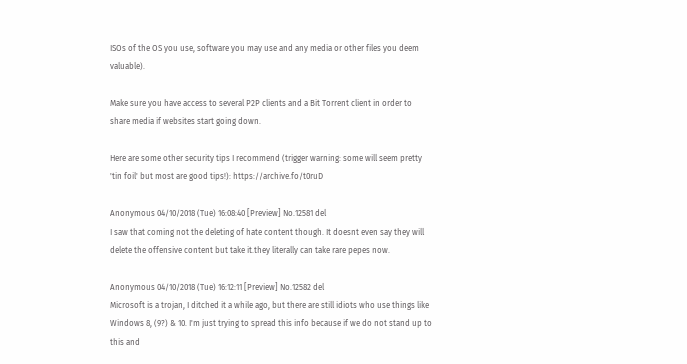ISOs of the OS you use, software you may use and any media or other files you deem valuable).

Make sure you have access to several P2P clients and a Bit Torrent client in order to share media if websites start going down.

Here are some other security tips I recommend (trigger warning: some will seem pretty 'tin foil' but most are good tips!): https://archive.fo/t0ruD

Anonymous 04/10/2018 (Tue) 16:08:40 [Preview] No.12581 del
I saw that coming not the deleting of hate content though. It doesnt even say they will delete the offensive content but take it.they literally can take rare pepes now.

Anonymous 04/10/2018 (Tue) 16:12:11 [Preview] No.12582 del
Microsoft is a trojan, I ditched it a while ago, but there are still idiots who use things like Windows 8, (9?) & 10. I'm just trying to spread this info because if we do not stand up to this and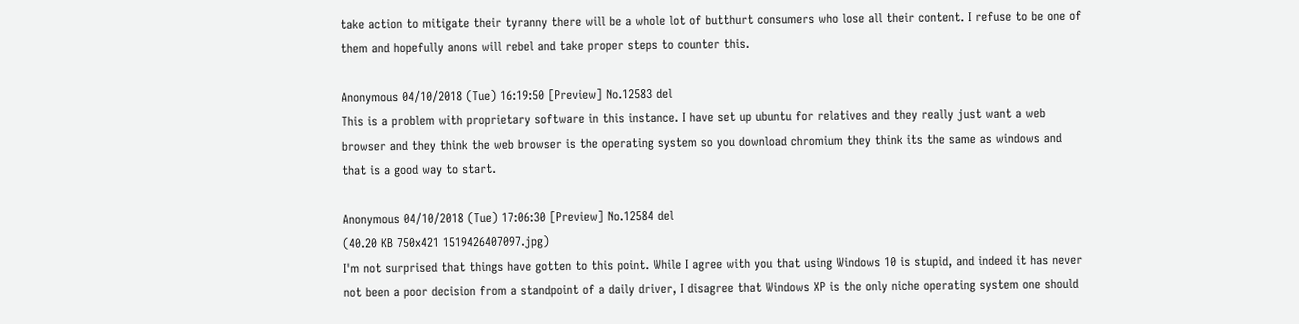take action to mitigate their tyranny there will be a whole lot of butthurt consumers who lose all their content. I refuse to be one of them and hopefully anons will rebel and take proper steps to counter this.

Anonymous 04/10/2018 (Tue) 16:19:50 [Preview] No.12583 del
This is a problem with proprietary software in this instance. I have set up ubuntu for relatives and they really just want a web browser and they think the web browser is the operating system so you download chromium they think its the same as windows and that is a good way to start.

Anonymous 04/10/2018 (Tue) 17:06:30 [Preview] No.12584 del
(40.20 KB 750x421 1519426407097.jpg)
I'm not surprised that things have gotten to this point. While I agree with you that using Windows 10 is stupid, and indeed it has never not been a poor decision from a standpoint of a daily driver, I disagree that Windows XP is the only niche operating system one should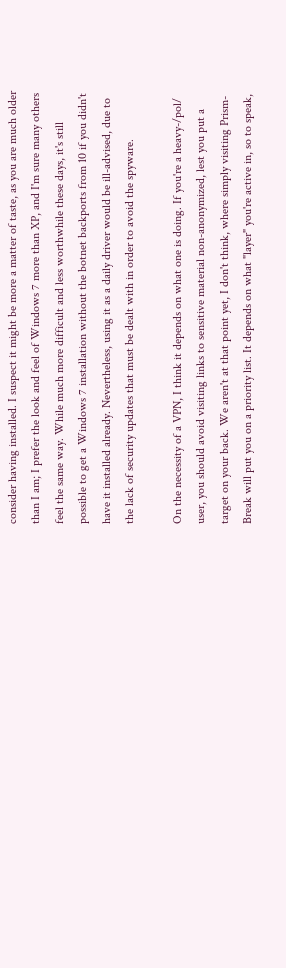consider having installed. I suspect it might be more a matter of taste, as you are much older than I am; I prefer the look and feel of Windows 7 more than XP, and I'm sure many others feel the same way. While much more difficult and less worthwhile these days, it's still possible to get a Windows 7 installation without the botnet backports from 10 if you didn't have it installed already. Nevertheless, using it as a daily driver would be ill-advised, due to the lack of security updates that must be dealt with in order to avoid the spyware.

On the necessity of a VPN, I think it depends on what one is doing. If you're a heavy-/pol/ user, you should avoid visiting links to sensitive material non-anonymized, lest you put a target on your back. We aren't at that point yet, I don't think, where simply visiting Prism-Break will put you on a priority list. It depends on what "layer" you're active in, so to speak,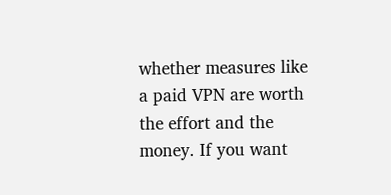whether measures like a paid VPN are worth the effort and the money. If you want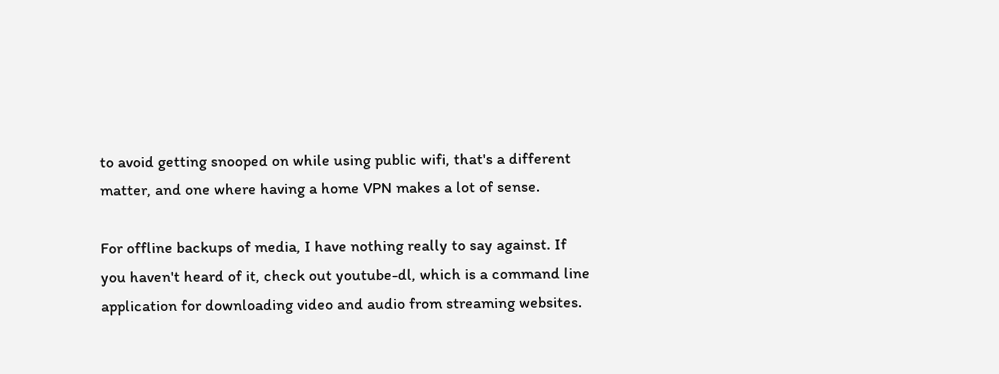to avoid getting snooped on while using public wifi, that's a different matter, and one where having a home VPN makes a lot of sense.

For offline backups of media, I have nothing really to say against. If you haven't heard of it, check out youtube-dl, which is a command line application for downloading video and audio from streaming websites.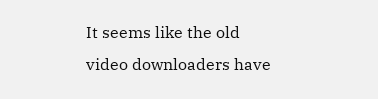It seems like the old video downloaders have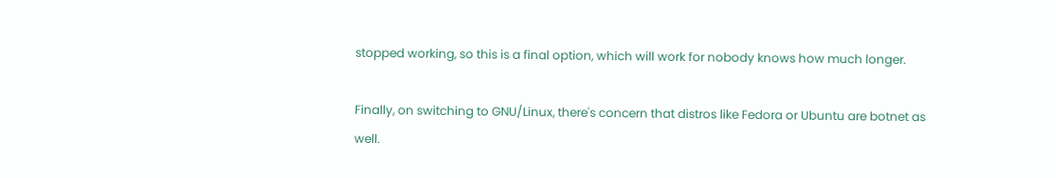stopped working, so this is a final option, which will work for nobody knows how much longer.

Finally, on switching to GNU/Linux, there's concern that distros like Fedora or Ubuntu are botnet as well.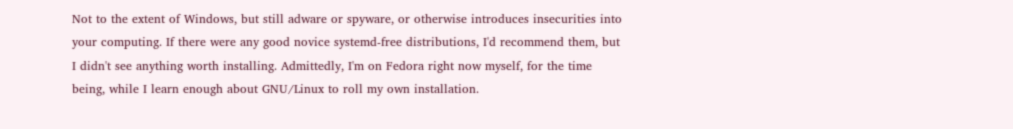Not to the extent of Windows, but still adware or spyware, or otherwise introduces insecurities into your computing. If there were any good novice systemd-free distributions, I'd recommend them, but I didn't see anything worth installing. Admittedly, I'm on Fedora right now myself, for the time being, while I learn enough about GNU/Linux to roll my own installation.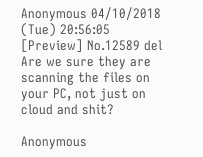Anonymous 04/10/2018 (Tue) 20:56:05 [Preview] No.12589 del
Are we sure they are scanning the files on your PC, not just on cloud and shit?

Anonymous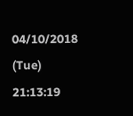04/10/2018 (Tue) 21:13:19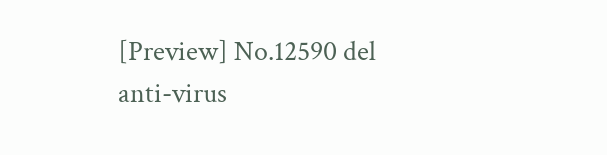[Preview] No.12590 del
anti-virus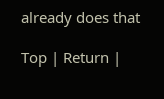already does that

Top | Return |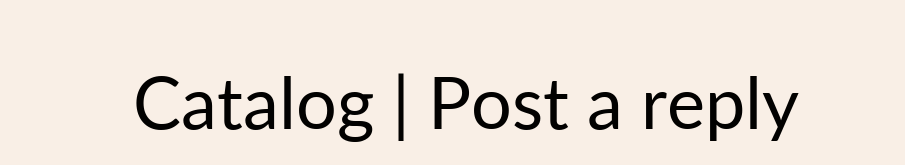Catalog | Post a reply